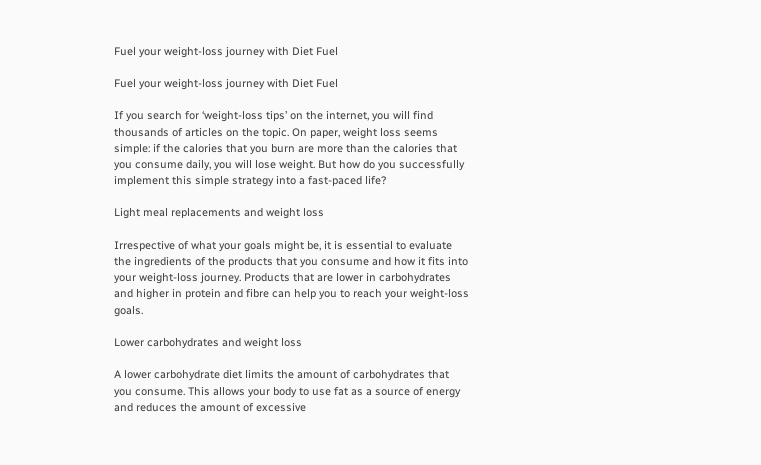Fuel your weight-loss journey with Diet Fuel

Fuel your weight-loss journey with Diet Fuel

If you search for ‘weight-loss tips’ on the internet, you will find thousands of articles on the topic. On paper, weight loss seems simple: if the calories that you burn are more than the calories that you consume daily, you will lose weight. But how do you successfully implement this simple strategy into a fast-paced life?

Light meal replacements and weight loss

Irrespective of what your goals might be, it is essential to evaluate the ingredients of the products that you consume and how it fits into your weight-loss journey. Products that are lower in carbohydrates and higher in protein and fibre can help you to reach your weight-loss goals.

Lower carbohydrates and weight loss

A lower carbohydrate diet limits the amount of carbohydrates that you consume. This allows your body to use fat as a source of energy and reduces the amount of excessive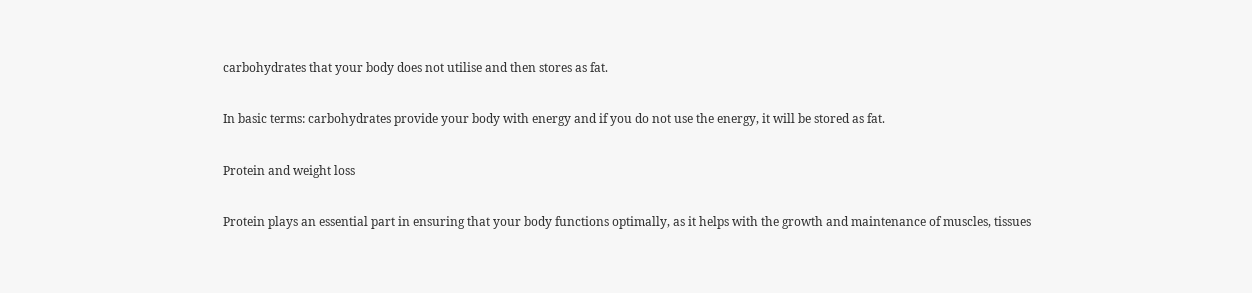carbohydrates that your body does not utilise and then stores as fat.

In basic terms: carbohydrates provide your body with energy and if you do not use the energy, it will be stored as fat.

Protein and weight loss

Protein plays an essential part in ensuring that your body functions optimally, as it helps with the growth and maintenance of muscles, tissues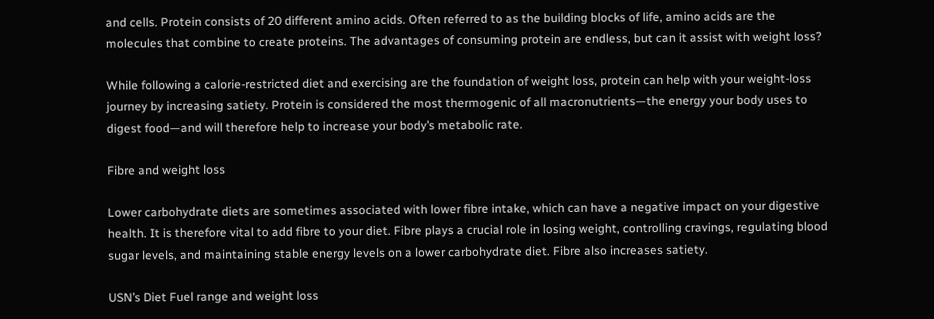and cells. Protein consists of 20 different amino acids. Often referred to as the building blocks of life, amino acids are the molecules that combine to create proteins. The advantages of consuming protein are endless, but can it assist with weight loss?

While following a calorie-restricted diet and exercising are the foundation of weight loss, protein can help with your weight-loss journey by increasing satiety. Protein is considered the most thermogenic of all macronutrients—the energy your body uses to digest food—and will therefore help to increase your body’s metabolic rate.

Fibre and weight loss

Lower carbohydrate diets are sometimes associated with lower fibre intake, which can have a negative impact on your digestive health. It is therefore vital to add fibre to your diet. Fibre plays a crucial role in losing weight, controlling cravings, regulating blood sugar levels, and maintaining stable energy levels on a lower carbohydrate diet. Fibre also increases satiety.

USN’s Diet Fuel range and weight loss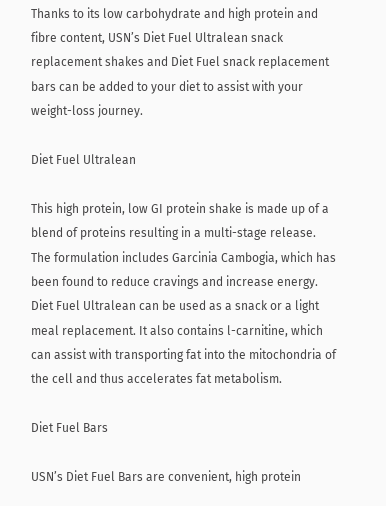Thanks to its low carbohydrate and high protein and fibre content, USN’s Diet Fuel Ultralean snack replacement shakes and Diet Fuel snack replacement bars can be added to your diet to assist with your weight-loss journey.

Diet Fuel Ultralean

This high protein, low GI protein shake is made up of a blend of proteins resulting in a multi-stage release. The formulation includes Garcinia Cambogia, which has been found to reduce cravings and increase energy. Diet Fuel Ultralean can be used as a snack or a light meal replacement. It also contains l-carnitine, which can assist with transporting fat into the mitochondria of the cell and thus accelerates fat metabolism.

Diet Fuel Bars

USN’s Diet Fuel Bars are convenient, high protein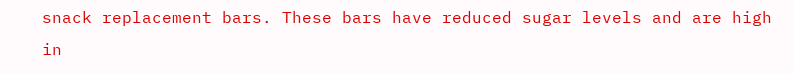snack replacement bars. These bars have reduced sugar levels and are high in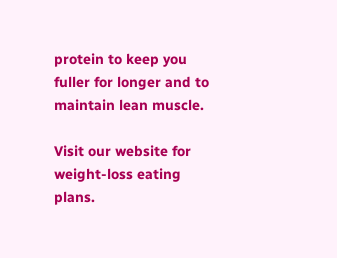protein to keep you fuller for longer and to maintain lean muscle.

Visit our website for weight-loss eating plans.